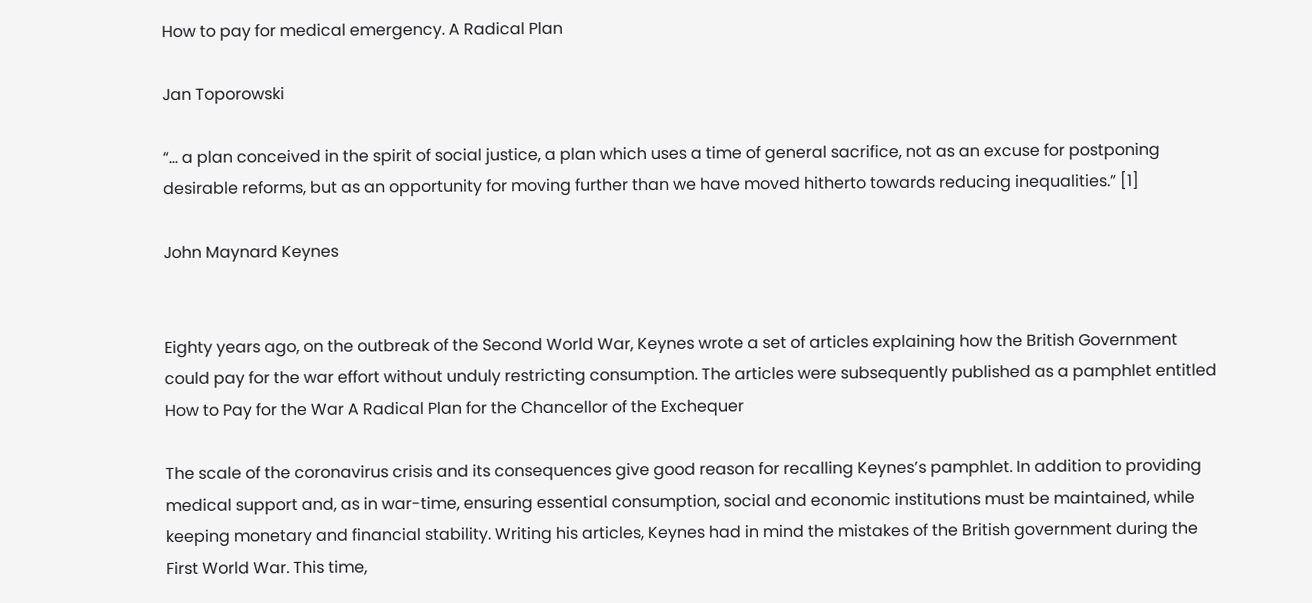How to pay for medical emergency. A Radical Plan

Jan Toporowski

“… a plan conceived in the spirit of social justice, a plan which uses a time of general sacrifice, not as an excuse for postponing desirable reforms, but as an opportunity for moving further than we have moved hitherto towards reducing inequalities.” [1]

John Maynard Keynes


Eighty years ago, on the outbreak of the Second World War, Keynes wrote a set of articles explaining how the British Government could pay for the war effort without unduly restricting consumption. The articles were subsequently published as a pamphlet entitled How to Pay for the War A Radical Plan for the Chancellor of the Exchequer

The scale of the coronavirus crisis and its consequences give good reason for recalling Keynes’s pamphlet. In addition to providing medical support and, as in war-time, ensuring essential consumption, social and economic institutions must be maintained, while keeping monetary and financial stability. Writing his articles, Keynes had in mind the mistakes of the British government during the First World War. This time,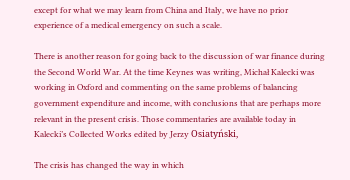except for what we may learn from China and Italy, we have no prior experience of a medical emergency on such a scale.

There is another reason for going back to the discussion of war finance during the Second World War. At the time Keynes was writing, Michał Kalecki was working in Oxford and commenting on the same problems of balancing government expenditure and income, with conclusions that are perhaps more relevant in the present crisis. Those commentaries are available today in Kalecki’s Collected Works edited by Jerzy Osiatyński,

The crisis has changed the way in which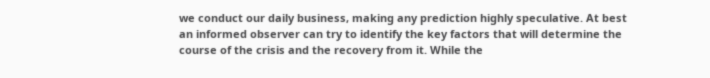we conduct our daily business, making any prediction highly speculative. At best an informed observer can try to identify the key factors that will determine the course of the crisis and the recovery from it. While the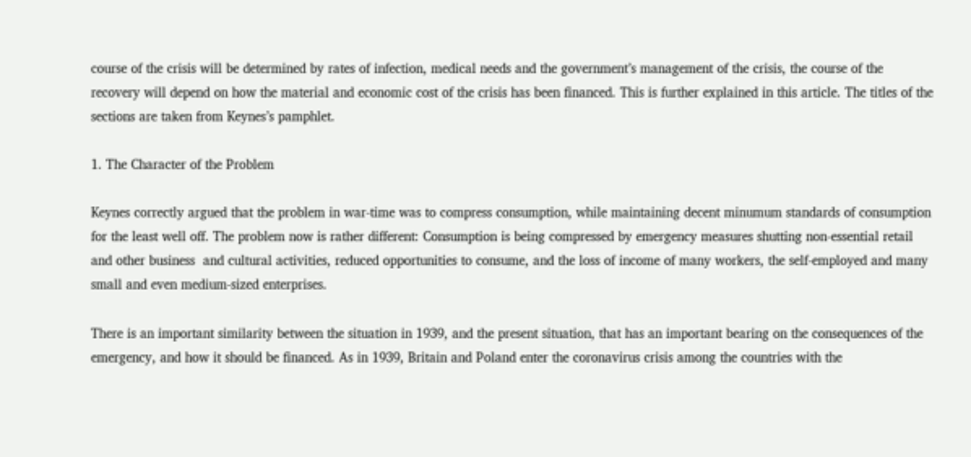course of the crisis will be determined by rates of infection, medical needs and the government’s management of the crisis, the course of the recovery will depend on how the material and economic cost of the crisis has been financed. This is further explained in this article. The titles of the sections are taken from Keynes’s pamphlet.

1. The Character of the Problem

Keynes correctly argued that the problem in war-time was to compress consumption, while maintaining decent minumum standards of consumption for the least well off. The problem now is rather different: Consumption is being compressed by emergency measures shutting non-essential retail and other business  and cultural activities, reduced opportunities to consume, and the loss of income of many workers, the self-employed and many small and even medium-sized enterprises.

There is an important similarity between the situation in 1939, and the present situation, that has an important bearing on the consequences of the emergency, and how it should be financed. As in 1939, Britain and Poland enter the coronavirus crisis among the countries with the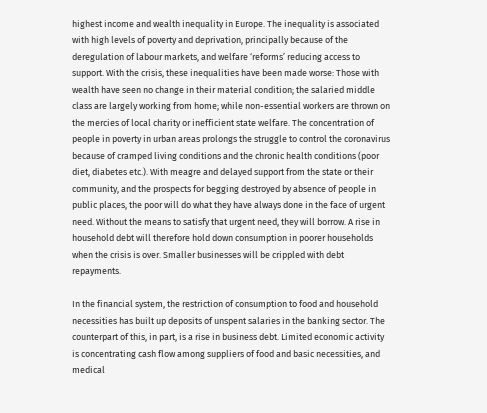highest income and wealth inequality in Europe. The inequality is associated with high levels of poverty and deprivation, principally because of the deregulation of labour markets, and welfare ‘reforms’ reducing access to support. With the crisis, these inequalities have been made worse: Those with wealth have seen no change in their material condition; the salaried middle class are largely working from home; while non-essential workers are thrown on the mercies of local charity or inefficient state welfare. The concentration of people in poverty in urban areas prolongs the struggle to control the coronavirus because of cramped living conditions and the chronic health conditions (poor diet, diabetes etc.). With meagre and delayed support from the state or their community, and the prospects for begging destroyed by absence of people in public places, the poor will do what they have always done in the face of urgent need. Without the means to satisfy that urgent need, they will borrow. A rise in household debt will therefore hold down consumption in poorer households when the crisis is over. Smaller businesses will be crippled with debt repayments.

In the financial system, the restriction of consumption to food and household necessities has built up deposits of unspent salaries in the banking sector. The counterpart of this, in part, is a rise in business debt. Limited economic activity is concentrating cash flow among suppliers of food and basic necessities, and medical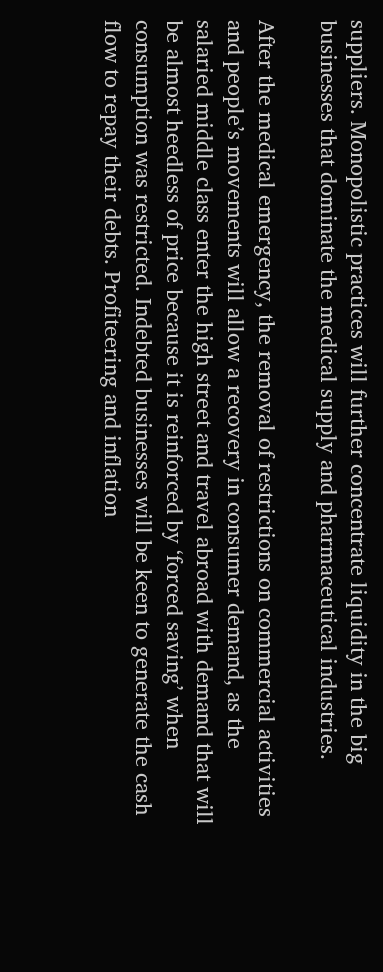suppliers. Monopolistic practices will further concentrate liquidity in the big businesses that dominate the medical supply and pharmaceutical industries.

After the medical emergency, the removal of restrictions on commercial activities and people’s movements will allow a recovery in consumer demand, as the salaried middle class enter the high street and travel abroad with demand that will be almost heedless of price because it is reinforced by ‘forced saving’ when consumption was restricted. Indebted businesses will be keen to generate the cash flow to repay their debts. Profiteering and inflation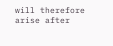will therefore arise after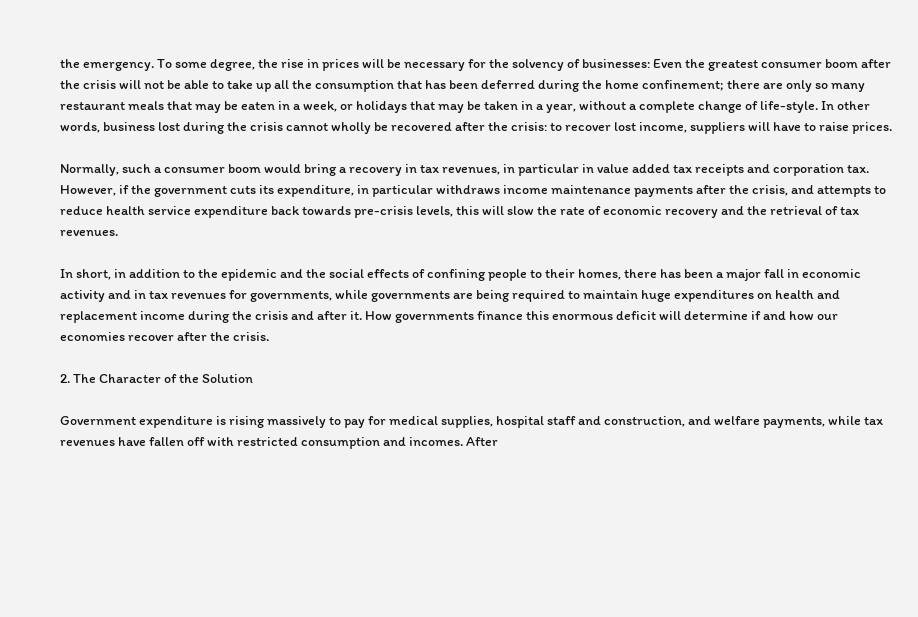the emergency. To some degree, the rise in prices will be necessary for the solvency of businesses: Even the greatest consumer boom after the crisis will not be able to take up all the consumption that has been deferred during the home confinement; there are only so many restaurant meals that may be eaten in a week, or holidays that may be taken in a year, without a complete change of life-style. In other words, business lost during the crisis cannot wholly be recovered after the crisis: to recover lost income, suppliers will have to raise prices.

Normally, such a consumer boom would bring a recovery in tax revenues, in particular in value added tax receipts and corporation tax. However, if the government cuts its expenditure, in particular withdraws income maintenance payments after the crisis, and attempts to reduce health service expenditure back towards pre-crisis levels, this will slow the rate of economic recovery and the retrieval of tax revenues.

In short, in addition to the epidemic and the social effects of confining people to their homes, there has been a major fall in economic activity and in tax revenues for governments, while governments are being required to maintain huge expenditures on health and replacement income during the crisis and after it. How governments finance this enormous deficit will determine if and how our economies recover after the crisis.

2. The Character of the Solution

Government expenditure is rising massively to pay for medical supplies, hospital staff and construction, and welfare payments, while tax revenues have fallen off with restricted consumption and incomes. After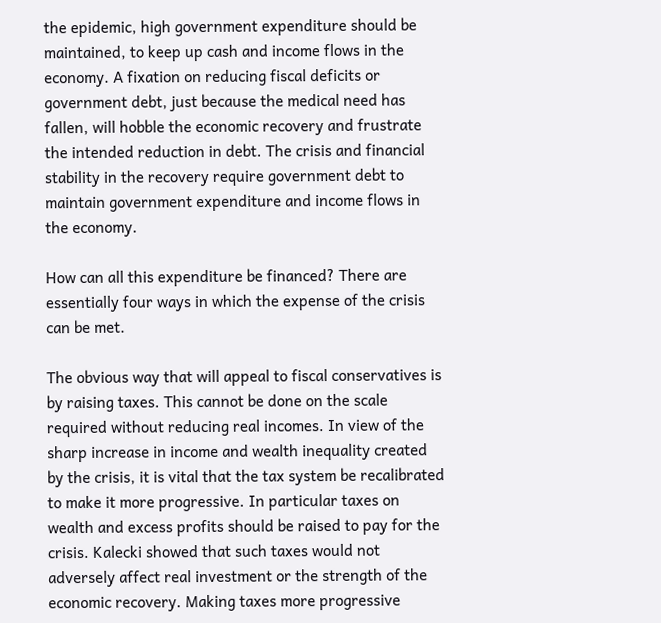the epidemic, high government expenditure should be maintained, to keep up cash and income flows in the economy. A fixation on reducing fiscal deficits or government debt, just because the medical need has fallen, will hobble the economic recovery and frustrate the intended reduction in debt. The crisis and financial stability in the recovery require government debt to maintain government expenditure and income flows in the economy.

How can all this expenditure be financed? There are essentially four ways in which the expense of the crisis can be met.

The obvious way that will appeal to fiscal conservatives is by raising taxes. This cannot be done on the scale required without reducing real incomes. In view of the sharp increase in income and wealth inequality created by the crisis, it is vital that the tax system be recalibrated to make it more progressive. In particular taxes on wealth and excess profits should be raised to pay for the crisis. Kalecki showed that such taxes would not adversely affect real investment or the strength of the economic recovery. Making taxes more progressive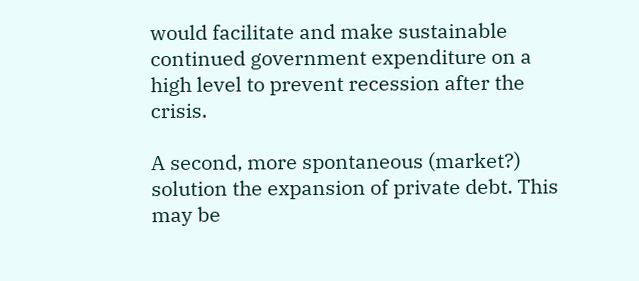would facilitate and make sustainable continued government expenditure on a high level to prevent recession after the crisis.

A second, more spontaneous (market?) solution the expansion of private debt. This may be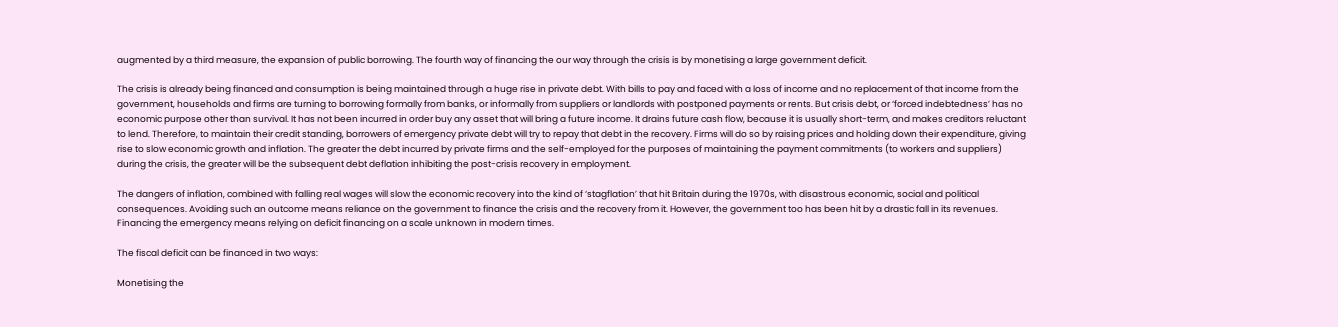augmented by a third measure, the expansion of public borrowing. The fourth way of financing the our way through the crisis is by monetising a large government deficit.

The crisis is already being financed and consumption is being maintained through a huge rise in private debt. With bills to pay and faced with a loss of income and no replacement of that income from the government, households and firms are turning to borrowing formally from banks, or informally from suppliers or landlords with postponed payments or rents. But crisis debt, or ‘forced indebtedness’ has no economic purpose other than survival. It has not been incurred in order buy any asset that will bring a future income. It drains future cash flow, because it is usually short-term, and makes creditors reluctant to lend. Therefore, to maintain their credit standing, borrowers of emergency private debt will try to repay that debt in the recovery. Firms will do so by raising prices and holding down their expenditure, giving rise to slow economic growth and inflation. The greater the debt incurred by private firms and the self-employed for the purposes of maintaining the payment commitments (to workers and suppliers) during the crisis, the greater will be the subsequent debt deflation inhibiting the post-crisis recovery in employment.

The dangers of inflation, combined with falling real wages will slow the economic recovery into the kind of ‘stagflation’ that hit Britain during the 1970s, with disastrous economic, social and political consequences. Avoiding such an outcome means reliance on the government to finance the crisis and the recovery from it. However, the government too has been hit by a drastic fall in its revenues. Financing the emergency means relying on deficit financing on a scale unknown in modern times.

The fiscal deficit can be financed in two ways:

Monetising the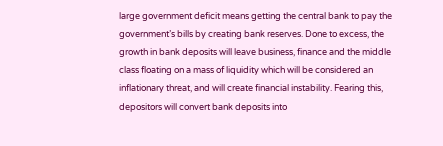large government deficit means getting the central bank to pay the government’s bills by creating bank reserves. Done to excess, the growth in bank deposits will leave business, finance and the middle class floating on a mass of liquidity which will be considered an inflationary threat, and will create financial instability. Fearing this, depositors will convert bank deposits into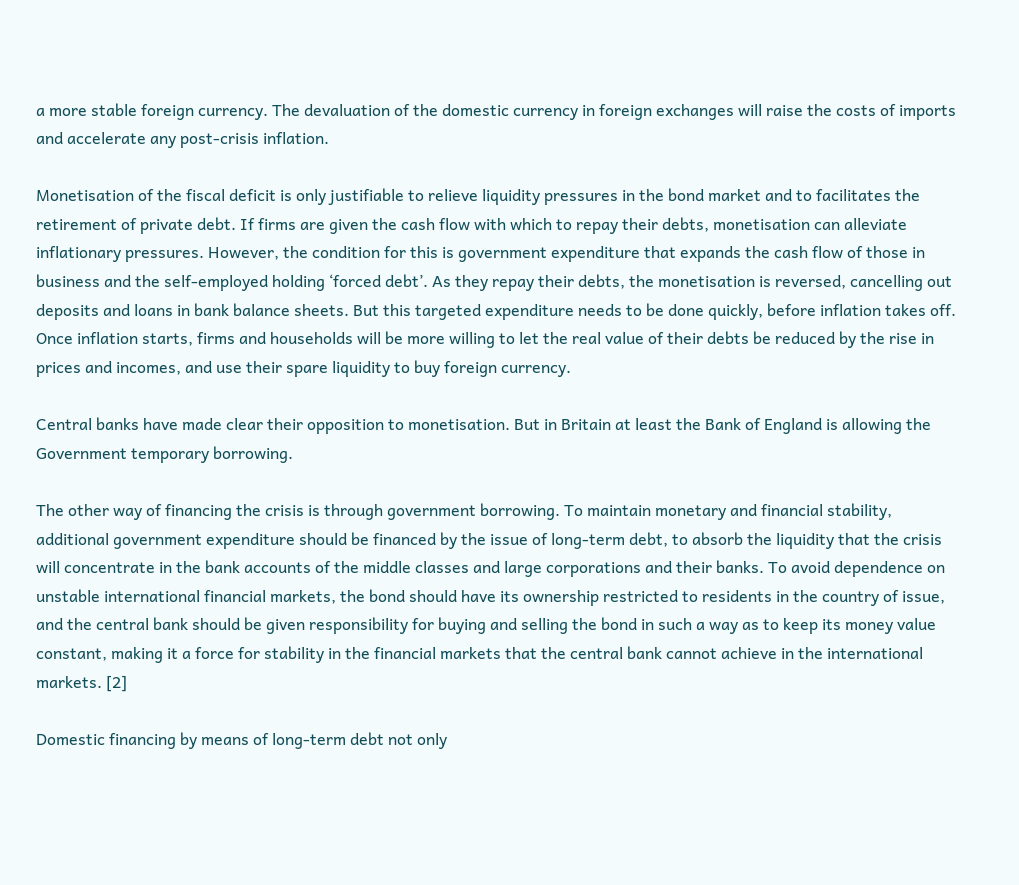a more stable foreign currency. The devaluation of the domestic currency in foreign exchanges will raise the costs of imports and accelerate any post-crisis inflation.

Monetisation of the fiscal deficit is only justifiable to relieve liquidity pressures in the bond market and to facilitates the retirement of private debt. If firms are given the cash flow with which to repay their debts, monetisation can alleviate inflationary pressures. However, the condition for this is government expenditure that expands the cash flow of those in business and the self-employed holding ‘forced debt’. As they repay their debts, the monetisation is reversed, cancelling out deposits and loans in bank balance sheets. But this targeted expenditure needs to be done quickly, before inflation takes off. Once inflation starts, firms and households will be more willing to let the real value of their debts be reduced by the rise in prices and incomes, and use their spare liquidity to buy foreign currency.

Central banks have made clear their opposition to monetisation. But in Britain at least the Bank of England is allowing the Government temporary borrowing.

The other way of financing the crisis is through government borrowing. To maintain monetary and financial stability, additional government expenditure should be financed by the issue of long-term debt, to absorb the liquidity that the crisis will concentrate in the bank accounts of the middle classes and large corporations and their banks. To avoid dependence on unstable international financial markets, the bond should have its ownership restricted to residents in the country of issue, and the central bank should be given responsibility for buying and selling the bond in such a way as to keep its money value constant, making it a force for stability in the financial markets that the central bank cannot achieve in the international markets. [2]

Domestic financing by means of long-term debt not only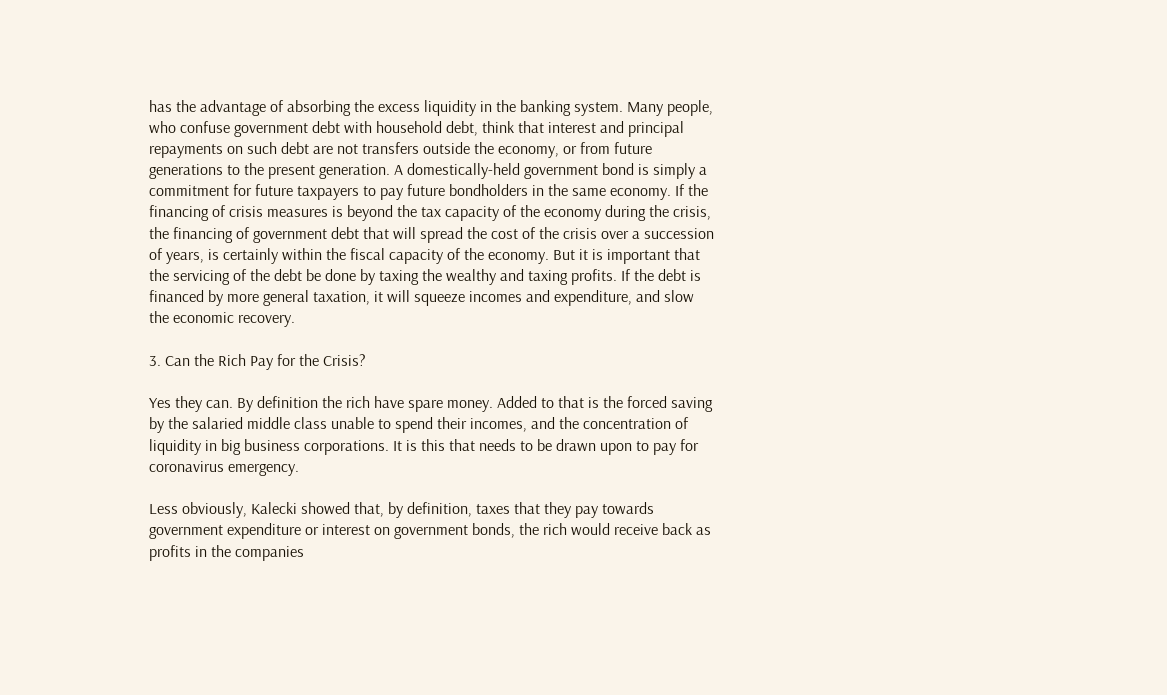has the advantage of absorbing the excess liquidity in the banking system. Many people, who confuse government debt with household debt, think that interest and principal repayments on such debt are not transfers outside the economy, or from future generations to the present generation. A domestically-held government bond is simply a commitment for future taxpayers to pay future bondholders in the same economy. If the financing of crisis measures is beyond the tax capacity of the economy during the crisis, the financing of government debt that will spread the cost of the crisis over a succession of years, is certainly within the fiscal capacity of the economy. But it is important that the servicing of the debt be done by taxing the wealthy and taxing profits. If the debt is financed by more general taxation, it will squeeze incomes and expenditure, and slow the economic recovery.

3. Can the Rich Pay for the Crisis?

Yes they can. By definition the rich have spare money. Added to that is the forced saving by the salaried middle class unable to spend their incomes, and the concentration of liquidity in big business corporations. It is this that needs to be drawn upon to pay for coronavirus emergency.

Less obviously, Kalecki showed that, by definition, taxes that they pay towards government expenditure or interest on government bonds, the rich would receive back as profits in the companies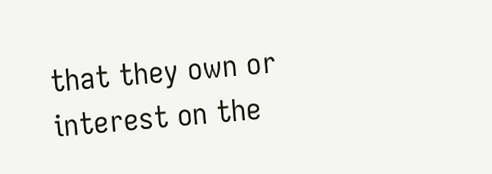that they own or interest on the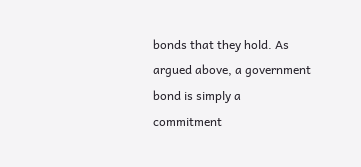bonds that they hold. As argued above, a government bond is simply a commitment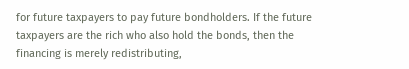for future taxpayers to pay future bondholders. If the future taxpayers are the rich who also hold the bonds, then the financing is merely redistributing,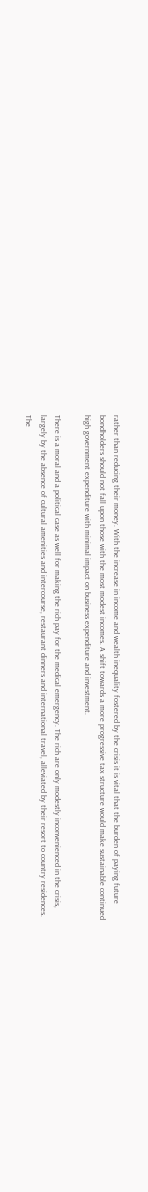rather than reducing their money. With the increase in income and wealth inequality fostered by the crisis it is vital that the burden of paying future bondholders should not fall upon those with the most modest incomes. A shift towards a more progressive tax structure would make sustainable continued high government expenditure with minimal impact on business expenditure and investment.

There is a moral and a political case as well for making the rich pay for the medical emergency. The rich are only modestly inconvenienced in the crisis, largely by the absence of cultural amenities and intercourse, restaurant dinners and international travel, alleviated by their resort to country residences. The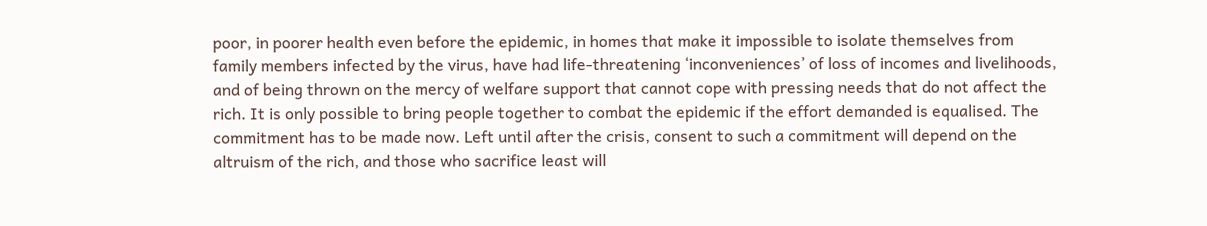poor, in poorer health even before the epidemic, in homes that make it impossible to isolate themselves from family members infected by the virus, have had life-threatening ‘inconveniences’ of loss of incomes and livelihoods, and of being thrown on the mercy of welfare support that cannot cope with pressing needs that do not affect the rich. It is only possible to bring people together to combat the epidemic if the effort demanded is equalised. The commitment has to be made now. Left until after the crisis, consent to such a commitment will depend on the altruism of the rich, and those who sacrifice least will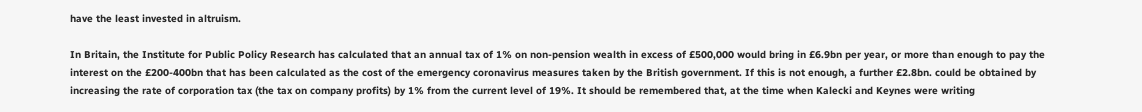have the least invested in altruism.

In Britain, the Institute for Public Policy Research has calculated that an annual tax of 1% on non-pension wealth in excess of £500,000 would bring in £6.9bn per year, or more than enough to pay the interest on the £200-400bn that has been calculated as the cost of the emergency coronavirus measures taken by the British government. If this is not enough, a further £2.8bn. could be obtained by increasing the rate of corporation tax (the tax on company profits) by 1% from the current level of 19%. It should be remembered that, at the time when Kalecki and Keynes were writing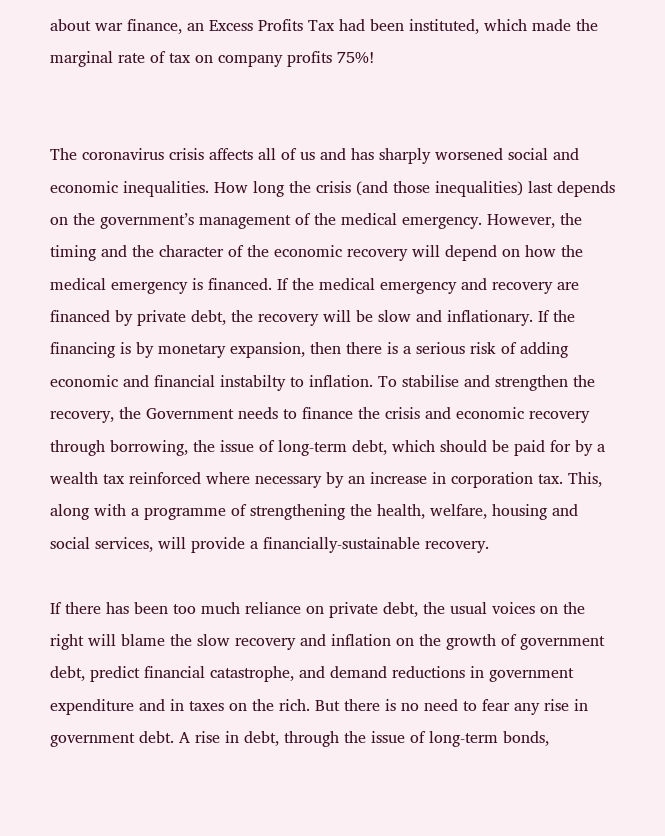about war finance, an Excess Profits Tax had been instituted, which made the marginal rate of tax on company profits 75%!


The coronavirus crisis affects all of us and has sharply worsened social and economic inequalities. How long the crisis (and those inequalities) last depends on the government’s management of the medical emergency. However, the timing and the character of the economic recovery will depend on how the medical emergency is financed. If the medical emergency and recovery are financed by private debt, the recovery will be slow and inflationary. If the financing is by monetary expansion, then there is a serious risk of adding economic and financial instabilty to inflation. To stabilise and strengthen the recovery, the Government needs to finance the crisis and economic recovery through borrowing, the issue of long-term debt, which should be paid for by a wealth tax reinforced where necessary by an increase in corporation tax. This, along with a programme of strengthening the health, welfare, housing and social services, will provide a financially-sustainable recovery.

If there has been too much reliance on private debt, the usual voices on the right will blame the slow recovery and inflation on the growth of government debt, predict financial catastrophe, and demand reductions in government expenditure and in taxes on the rich. But there is no need to fear any rise in government debt. A rise in debt, through the issue of long-term bonds,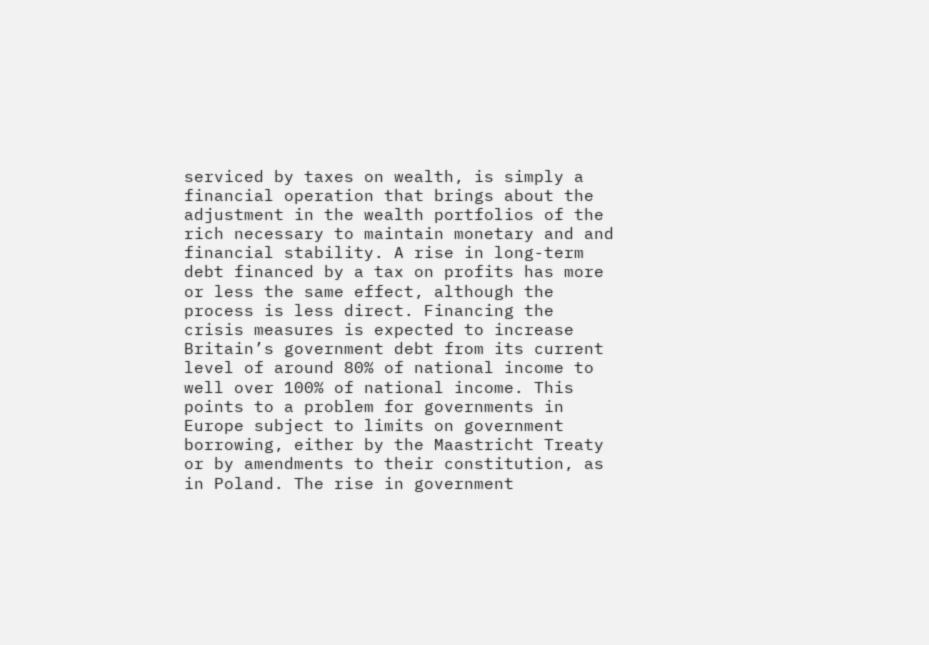serviced by taxes on wealth, is simply a financial operation that brings about the adjustment in the wealth portfolios of the rich necessary to maintain monetary and and financial stability. A rise in long-term debt financed by a tax on profits has more or less the same effect, although the process is less direct. Financing the crisis measures is expected to increase Britain’s government debt from its current level of around 80% of national income to well over 100% of national income. This points to a problem for governments in Europe subject to limits on government borrowing, either by the Maastricht Treaty or by amendments to their constitution, as in Poland. The rise in government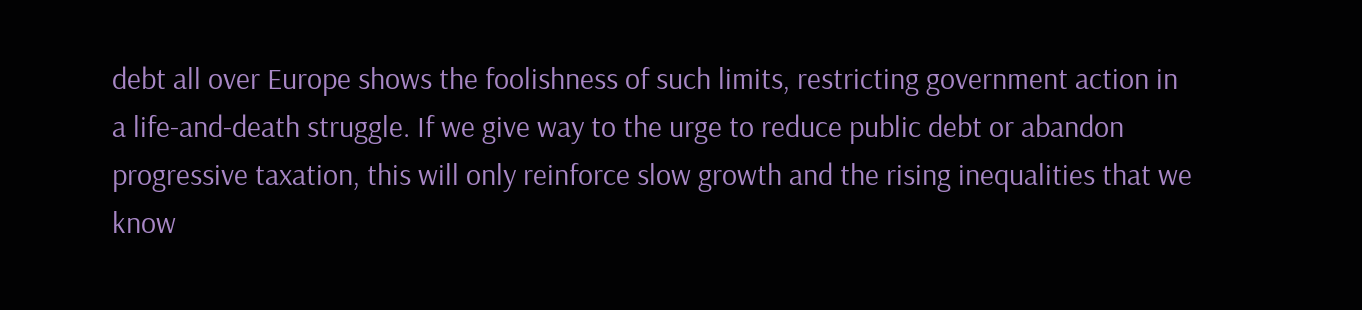debt all over Europe shows the foolishness of such limits, restricting government action in a life-and-death struggle. If we give way to the urge to reduce public debt or abandon progressive taxation, this will only reinforce slow growth and the rising inequalities that we know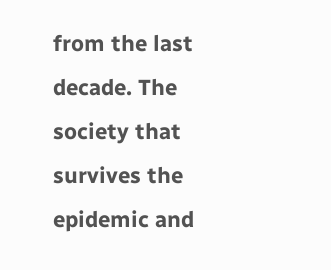from the last decade. The society that survives the epidemic and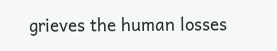grieves the human losses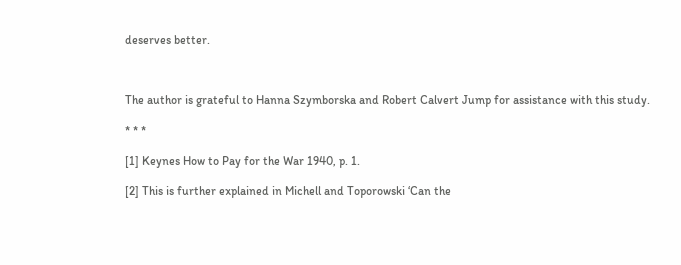deserves better.



The author is grateful to Hanna Szymborska and Robert Calvert Jump for assistance with this study.

* * *

[1] Keynes How to Pay for the War 1940, p. 1.

[2] This is further explained in Michell and Toporowski ‘Can the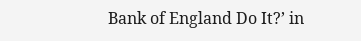Bank of England Do It?’ in